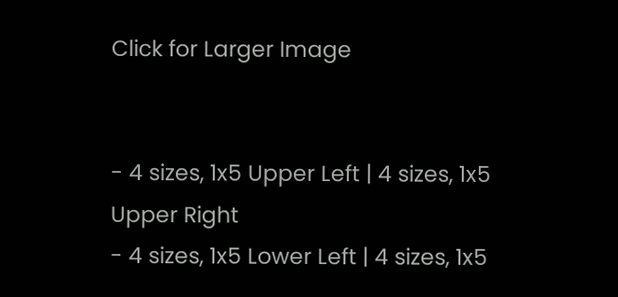Click for Larger Image


- 4 sizes, 1x5 Upper Left | 4 sizes, 1x5 Upper Right
- 4 sizes, 1x5 Lower Left | 4 sizes, 1x5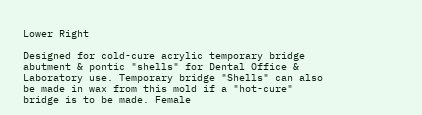Lower Right

Designed for cold-cure acrylic temporary bridge abutment & pontic "shells" for Dental Office & Laboratory use. Temporary bridge "Shells" can also be made in wax from this mold if a "hot-cure" bridge is to be made. Female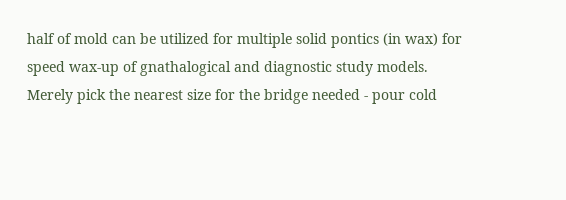half of mold can be utilized for multiple solid pontics (in wax) for speed wax-up of gnathalogical and diagnostic study models. Merely pick the nearest size for the bridge needed - pour cold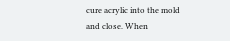cure acrylic into the mold and close. When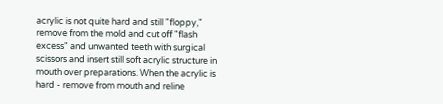acrylic is not quite hard and still "floppy," remove from the mold and cut off "flash excess" and unwanted teeth with surgical scissors and insert still soft acrylic structure in mouth over preparations. When the acrylic is hard - remove from mouth and reline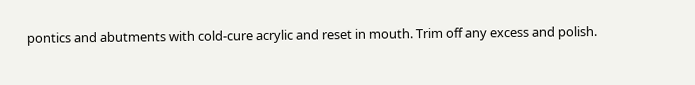pontics and abutments with cold-cure acrylic and reset in mouth. Trim off any excess and polish.